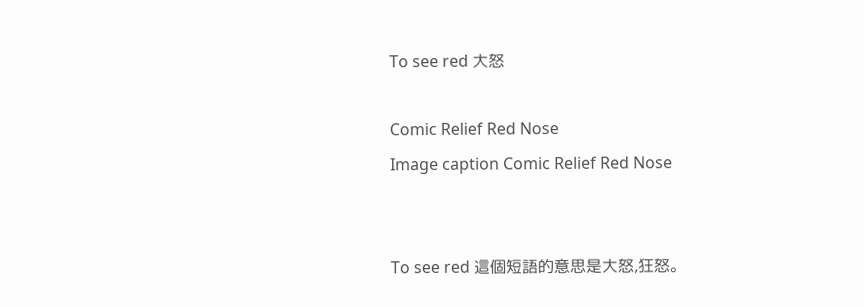To see red 大怒

Comic Relief Red Nose
Image caption Comic Relief Red Nose


To see red 這個短語的意思是大怒,狂怒。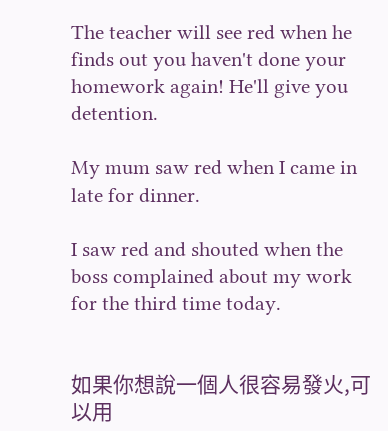The teacher will see red when he finds out you haven't done your homework again! He'll give you detention.

My mum saw red when I came in late for dinner.

I saw red and shouted when the boss complained about my work for the third time today.


如果你想說一個人很容易發火,可以用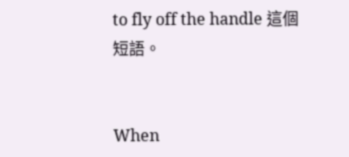to fly off the handle 這個短語。


When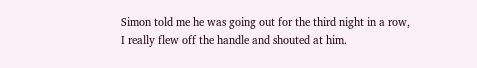Simon told me he was going out for the third night in a row, I really flew off the handle and shouted at him.